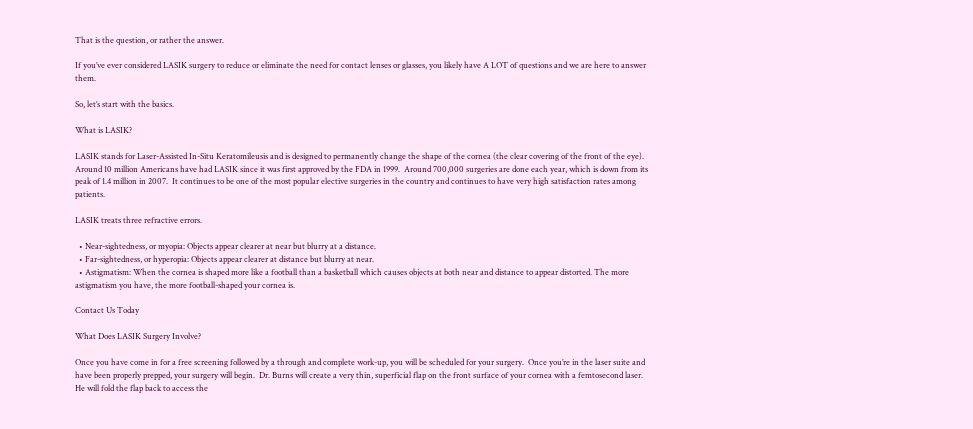That is the question, or rather the answer.

If you’ve ever considered LASIK surgery to reduce or eliminate the need for contact lenses or glasses, you likely have A LOT of questions and we are here to answer them.

So, let’s start with the basics.

What is LASIK?

LASIK stands for Laser-Assisted In-Situ Keratomileusis and is designed to permanently change the shape of the cornea (the clear covering of the front of the eye).  Around 10 million Americans have had LASIK since it was first approved by the FDA in 1999.  Around 700,000 surgeries are done each year, which is down from its peak of 1.4 million in 2007.  It continues to be one of the most popular elective surgeries in the country and continues to have very high satisfaction rates among patients.

LASIK treats three refractive errors.

  • Near-sightedness, or myopia: Objects appear clearer at near but blurry at a distance.
  • Far-sightedness, or hyperopia: Objects appear clearer at distance but blurry at near.
  • Astigmatism: When the cornea is shaped more like a football than a basketball which causes objects at both near and distance to appear distorted. The more astigmatism you have, the more football-shaped your cornea is.

Contact Us Today

What Does LASIK Surgery Involve?

Once you have come in for a free screening followed by a through and complete work-up, you will be scheduled for your surgery.  Once you’re in the laser suite and have been properly prepped, your surgery will begin.  Dr. Burns will create a very thin, superficial flap on the front surface of your cornea with a femtosecond laser.  He will fold the flap back to access the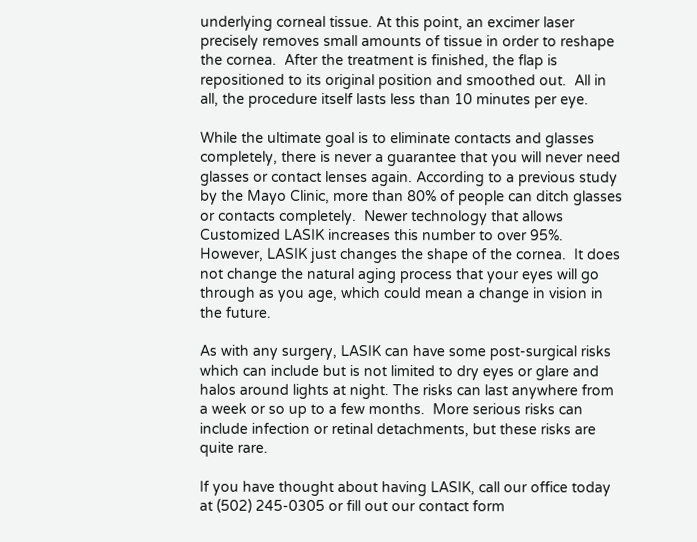underlying corneal tissue. At this point, an excimer laser precisely removes small amounts of tissue in order to reshape the cornea.  After the treatment is finished, the flap is repositioned to its original position and smoothed out.  All in all, the procedure itself lasts less than 10 minutes per eye.

While the ultimate goal is to eliminate contacts and glasses completely, there is never a guarantee that you will never need glasses or contact lenses again. According to a previous study by the Mayo Clinic, more than 80% of people can ditch glasses or contacts completely.  Newer technology that allows Customized LASIK increases this number to over 95%. However, LASIK just changes the shape of the cornea.  It does not change the natural aging process that your eyes will go through as you age, which could mean a change in vision in the future.

As with any surgery, LASIK can have some post-surgical risks which can include but is not limited to dry eyes or glare and halos around lights at night. The risks can last anywhere from a week or so up to a few months.  More serious risks can include infection or retinal detachments, but these risks are quite rare.

If you have thought about having LASIK, call our office today at (502) 245-0305 or fill out our contact form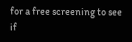for a free screening to see if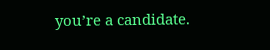you’re a candidate.